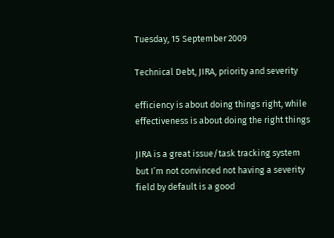Tuesday, 15 September 2009

Technical Debt, JIRA, priority and severity

efficiency is about doing things right, while effectiveness is about doing the right things

JIRA is a great issue/task tracking system but I’m not convinced not having a severity field by default is a good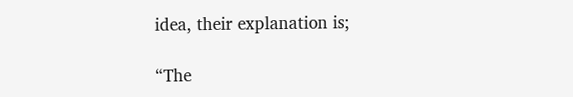idea, their explanation is;

“The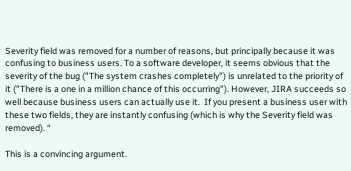Severity field was removed for a number of reasons, but principally because it was confusing to business users. To a software developer, it seems obvious that the severity of the bug ("The system crashes completely") is unrelated to the priority of it ("There is a one in a million chance of this occurring"). However, JIRA succeeds so well because business users can actually use it.  If you present a business user with these two fields, they are instantly confusing (which is why the Severity field was removed). “

This is a convincing argument.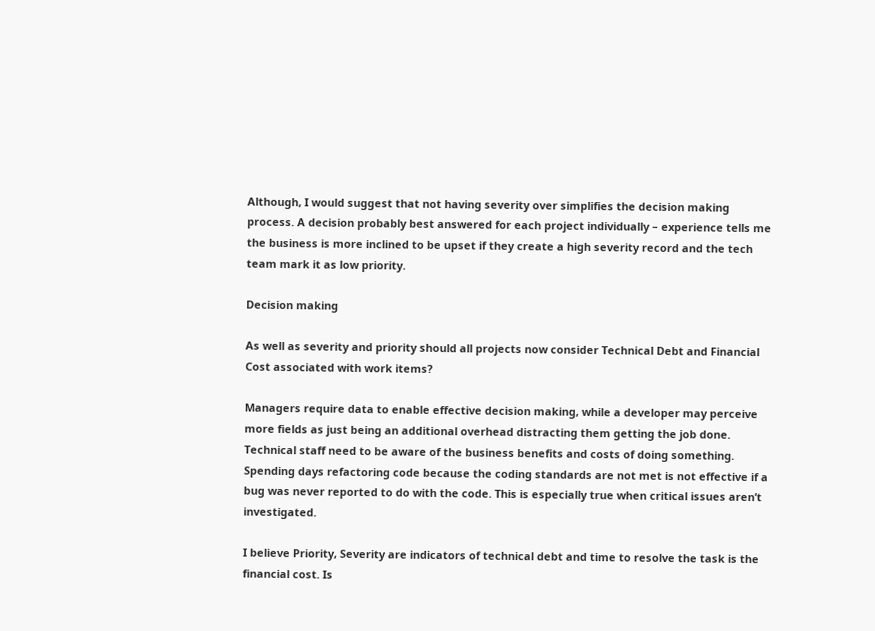Although, I would suggest that not having severity over simplifies the decision making process. A decision probably best answered for each project individually – experience tells me the business is more inclined to be upset if they create a high severity record and the tech team mark it as low priority.

Decision making

As well as severity and priority should all projects now consider Technical Debt and Financial Cost associated with work items?

Managers require data to enable effective decision making, while a developer may perceive more fields as just being an additional overhead distracting them getting the job done. Technical staff need to be aware of the business benefits and costs of doing something. Spending days refactoring code because the coding standards are not met is not effective if a bug was never reported to do with the code. This is especially true when critical issues aren’t investigated.

I believe Priority, Severity are indicators of technical debt and time to resolve the task is the financial cost. Is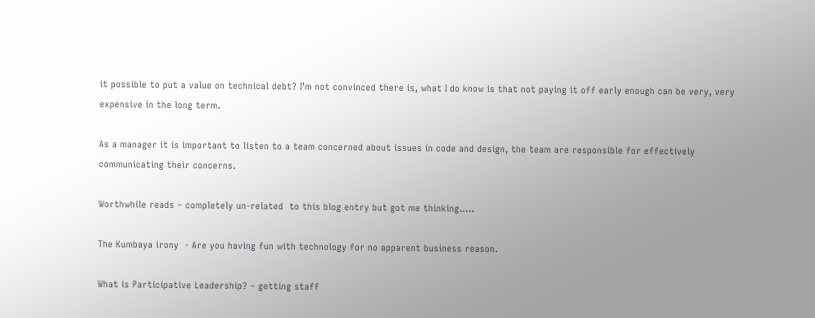it possible to put a value on technical debt? I’m not convinced there is, what I do know is that not paying it off early enough can be very, very expensive in the long term.

As a manager it is important to listen to a team concerned about issues in code and design, the team are responsible for effectively communicating their concerns.

Worthwhile reads – completely un-related  to this blog entry but got me thinking…..

The Kumbaya irony  - Are you having fun with technology for no apparent business reason.

What is Participative Leadership? – getting staff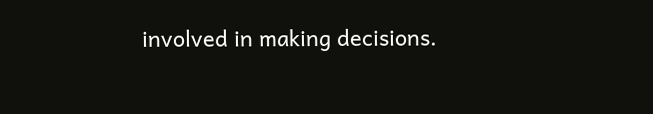involved in making decisions.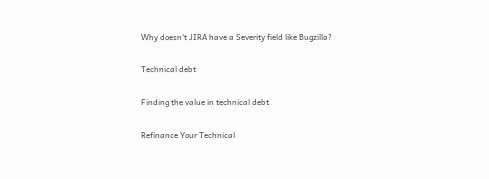Why doesn't JIRA have a Severity field like Bugzilla?

Technical debt

Finding the value in technical debt

Refinance Your Technical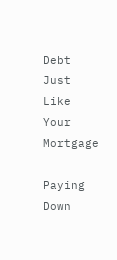Debt Just Like Your Mortgage

Paying Down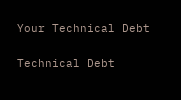Your Technical Debt

Technical Debt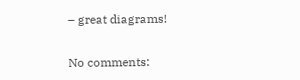– great diagrams!

No comments: